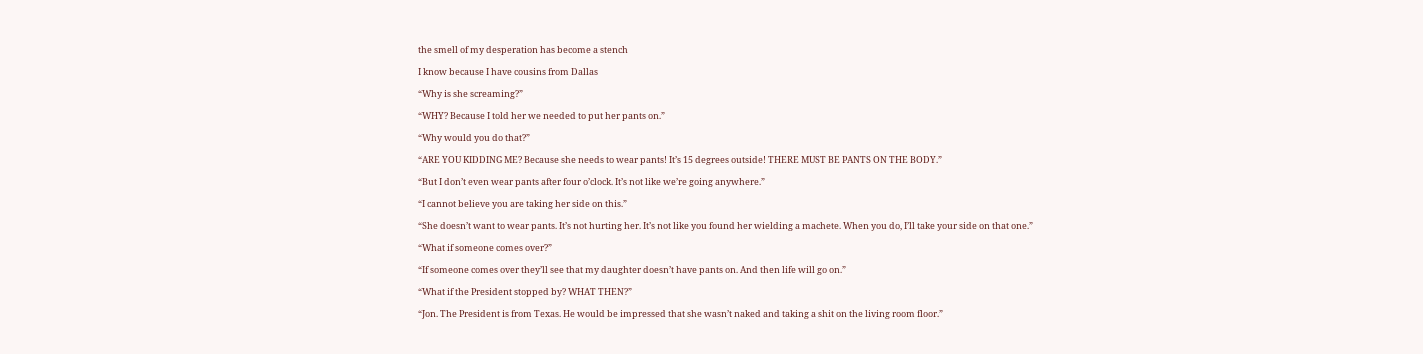the smell of my desperation has become a stench

I know because I have cousins from Dallas

“Why is she screaming?”

“WHY? Because I told her we needed to put her pants on.”

“Why would you do that?”

“ARE YOU KIDDING ME? Because she needs to wear pants! It’s 15 degrees outside! THERE MUST BE PANTS ON THE BODY.”

“But I don’t even wear pants after four o’clock. It’s not like we’re going anywhere.”

“I cannot believe you are taking her side on this.”

“She doesn’t want to wear pants. It’s not hurting her. It’s not like you found her wielding a machete. When you do, I’ll take your side on that one.”

“What if someone comes over?”

“If someone comes over they’ll see that my daughter doesn’t have pants on. And then life will go on.”

“What if the President stopped by? WHAT THEN?”

“Jon. The President is from Texas. He would be impressed that she wasn’t naked and taking a shit on the living room floor.”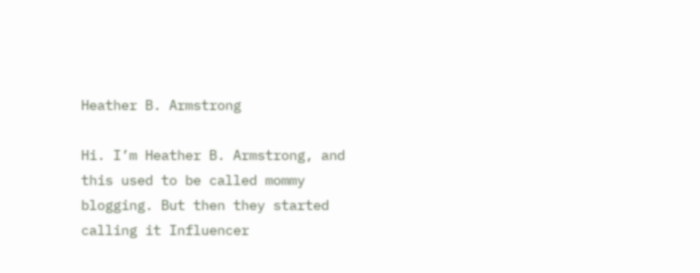Heather B. Armstrong

Hi. I’m Heather B. Armstrong, and this used to be called mommy blogging. But then they started calling it Influencer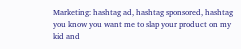Marketing: hashtag ad, hashtag sponsored, hashtag you know you want me to slap your product on my kid and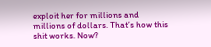exploit her for millions and millions of dollars. That’s how this shit works. Now?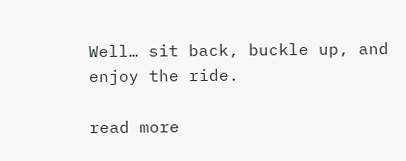Well… sit back, buckle up, and enjoy the ride.

read more